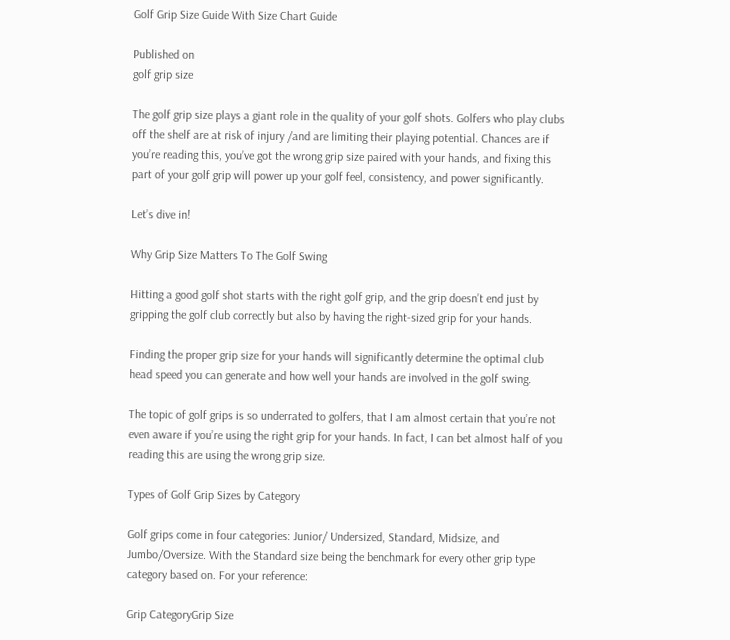Golf Grip Size Guide With Size Chart Guide

Published on
golf grip size

The golf grip size plays a giant role in the quality of your golf shots. Golfers who play clubs off the shelf are at risk of injury /and are limiting their playing potential. Chances are if you’re reading this, you’ve got the wrong grip size paired with your hands, and fixing this part of your golf grip will power up your golf feel, consistency, and power significantly.

Let’s dive in!

Why Grip Size Matters To The Golf Swing

Hitting a good golf shot starts with the right golf grip, and the grip doesn’t end just by gripping the golf club correctly but also by having the right-sized grip for your hands.

Finding the proper grip size for your hands will significantly determine the optimal club head speed you can generate and how well your hands are involved in the golf swing.

The topic of golf grips is so underrated to golfers, that I am almost certain that you’re not even aware if you’re using the right grip for your hands. In fact, I can bet almost half of you reading this are using the wrong grip size.

Types of Golf Grip Sizes by Category

Golf grips come in four categories: Junior/ Undersized, Standard, Midsize, and Jumbo/Oversize. With the Standard size being the benchmark for every other grip type category based on. For your reference:

Grip CategoryGrip Size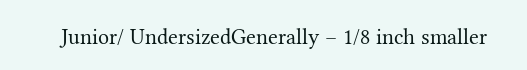Junior/ UndersizedGenerally – 1/8 inch smaller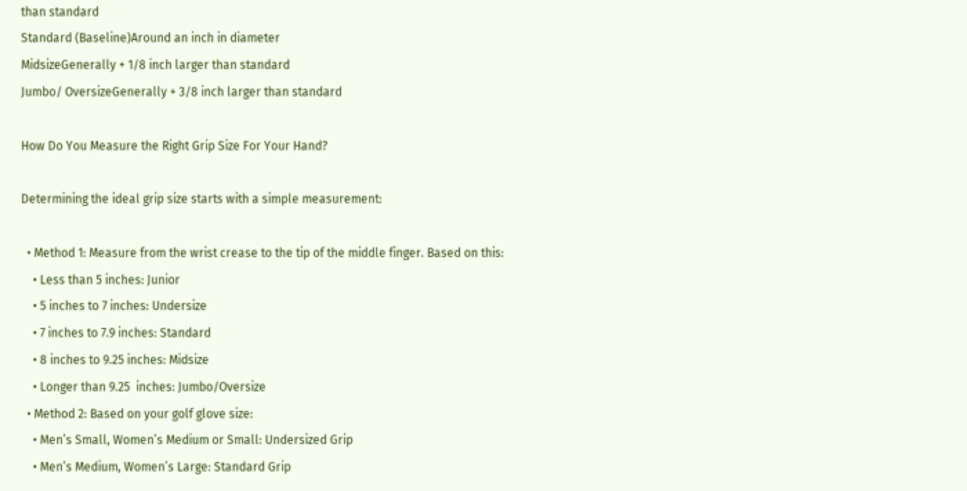than standard
Standard (Baseline)Around an inch in diameter
MidsizeGenerally + 1/8 inch larger than standard
Jumbo/ OversizeGenerally + 3/8 inch larger than standard

How Do You Measure the Right Grip Size For Your Hand?

Determining the ideal grip size starts with a simple measurement:

  • Method 1: Measure from the wrist crease to the tip of the middle finger. Based on this:
    • Less than 5 inches: Junior
    • 5 inches to 7 inches: Undersize
    • 7 inches to 7.9 inches: Standard
    • 8 inches to 9.25 inches: Midsize
    • Longer than 9.25  inches: Jumbo/Oversize
  • Method 2: Based on your golf glove size:
    • Men’s Small, Women’s Medium or Small: Undersized Grip
    • Men’s Medium, Women’s Large: Standard Grip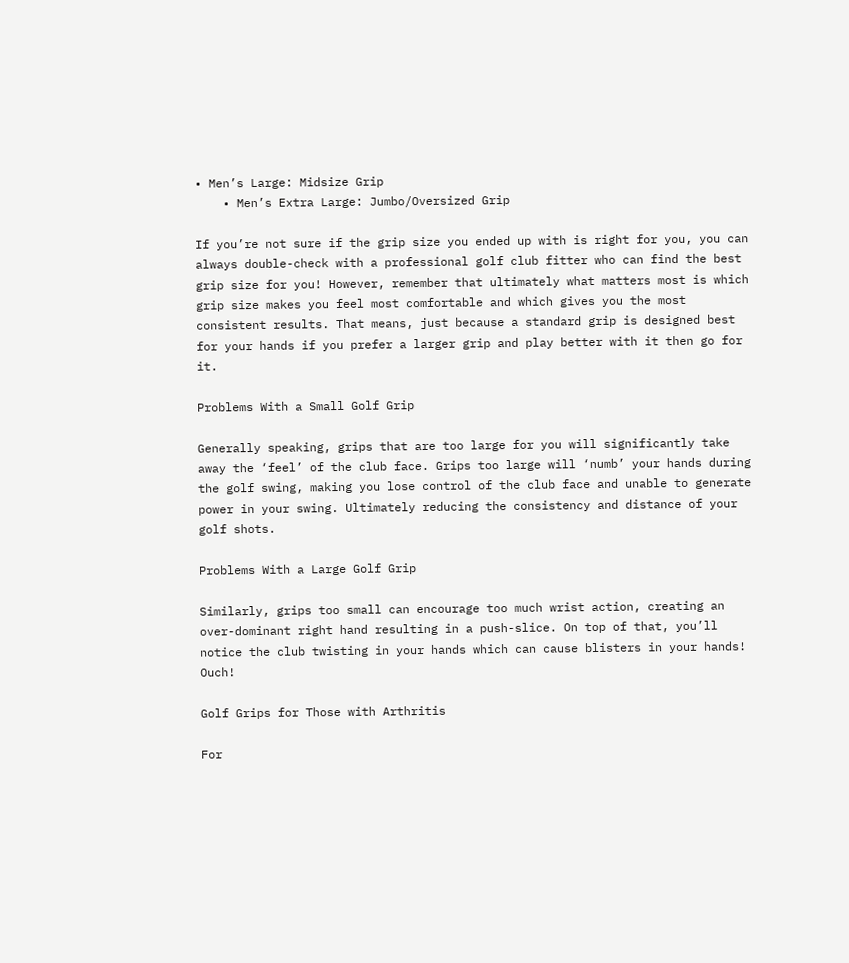• Men’s Large: Midsize Grip
    • Men’s Extra Large: Jumbo/Oversized Grip

If you’re not sure if the grip size you ended up with is right for you, you can always double-check with a professional golf club fitter who can find the best grip size for you! However, remember that ultimately what matters most is which grip size makes you feel most comfortable and which gives you the most consistent results. That means, just because a standard grip is designed best for your hands if you prefer a larger grip and play better with it then go for it.

Problems With a Small Golf Grip

Generally speaking, grips that are too large for you will significantly take away the ‘feel’ of the club face. Grips too large will ‘numb’ your hands during the golf swing, making you lose control of the club face and unable to generate power in your swing. Ultimately reducing the consistency and distance of your golf shots.

Problems With a Large Golf Grip

Similarly, grips too small can encourage too much wrist action, creating an over-dominant right hand resulting in a push-slice. On top of that, you’ll notice the club twisting in your hands which can cause blisters in your hands! Ouch!

Golf Grips for Those with Arthritis

For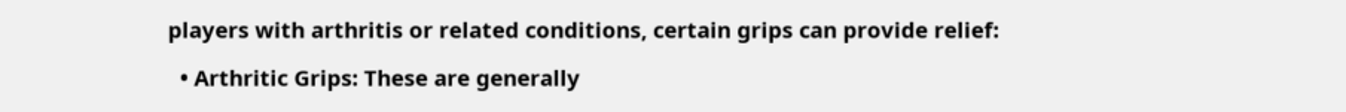players with arthritis or related conditions, certain grips can provide relief:

  • Arthritic Grips: These are generally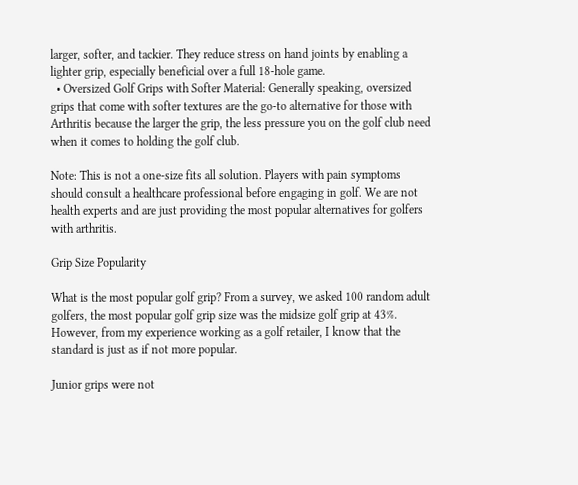larger, softer, and tackier. They reduce stress on hand joints by enabling a lighter grip, especially beneficial over a full 18-hole game.
  • Oversized Golf Grips with Softer Material: Generally speaking, oversized grips that come with softer textures are the go-to alternative for those with Arthritis because the larger the grip, the less pressure you on the golf club need when it comes to holding the golf club.

Note: This is not a one-size fits all solution. Players with pain symptoms should consult a healthcare professional before engaging in golf. We are not health experts and are just providing the most popular alternatives for golfers with arthritis.

Grip Size Popularity

What is the most popular golf grip? From a survey, we asked 100 random adult golfers, the most popular golf grip size was the midsize golf grip at 43%. However, from my experience working as a golf retailer, I know that the standard is just as if not more popular.

Junior grips were not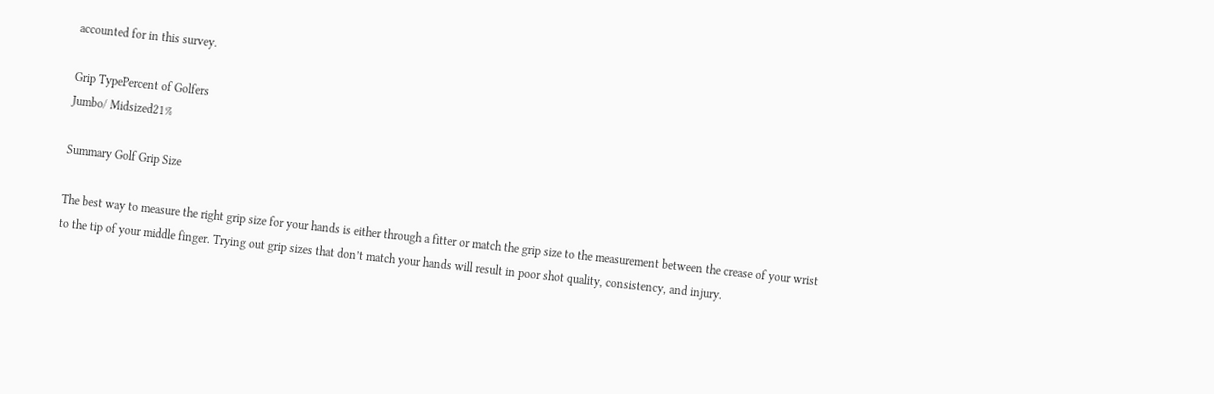accounted for in this survey.

Grip TypePercent of Golfers
Jumbo/ Midsized21%

Summary Golf Grip Size

The best way to measure the right grip size for your hands is either through a fitter or match the grip size to the measurement between the crease of your wrist to the tip of your middle finger. Trying out grip sizes that don’t match your hands will result in poor shot quality, consistency, and injury.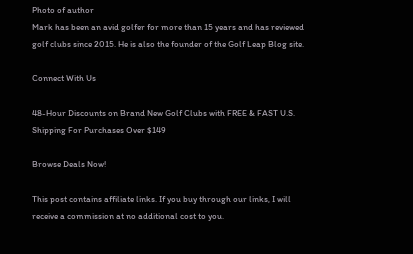Photo of author
Mark has been an avid golfer for more than 15 years and has reviewed golf clubs since 2015. He is also the founder of the Golf Leap Blog site.

Connect With Us

48-Hour Discounts on Brand New Golf Clubs with FREE & FAST U.S. Shipping For Purchases Over $149

Browse Deals Now!

This post contains affiliate links. If you buy through our links, I will receive a commission at no additional cost to you.